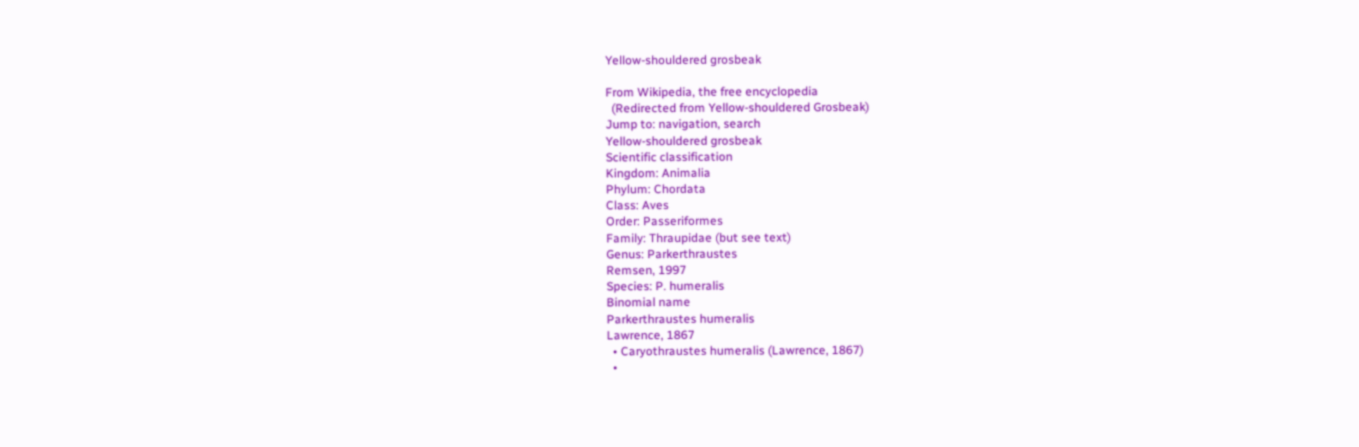Yellow-shouldered grosbeak

From Wikipedia, the free encyclopedia
  (Redirected from Yellow-shouldered Grosbeak)
Jump to: navigation, search
Yellow-shouldered grosbeak
Scientific classification
Kingdom: Animalia
Phylum: Chordata
Class: Aves
Order: Passeriformes
Family: Thraupidae (but see text)
Genus: Parkerthraustes
Remsen, 1997
Species: P. humeralis
Binomial name
Parkerthraustes humeralis
Lawrence, 1867
  • Caryothraustes humeralis (Lawrence, 1867)
  •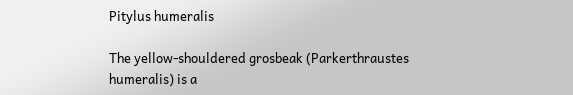Pitylus humeralis

The yellow-shouldered grosbeak (Parkerthraustes humeralis) is a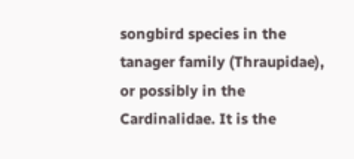songbird species in the tanager family (Thraupidae), or possibly in the Cardinalidae. It is the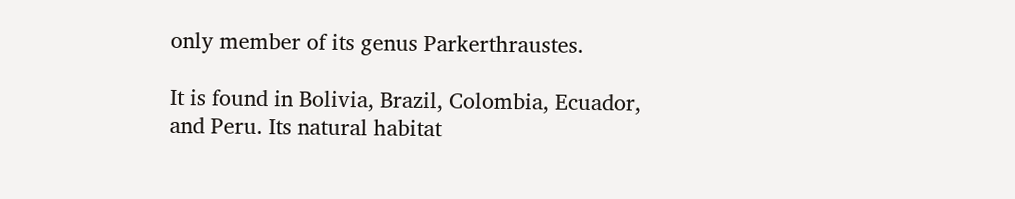only member of its genus Parkerthraustes.

It is found in Bolivia, Brazil, Colombia, Ecuador, and Peru. Its natural habitat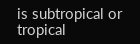is subtropical or tropical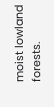moist lowland forests.